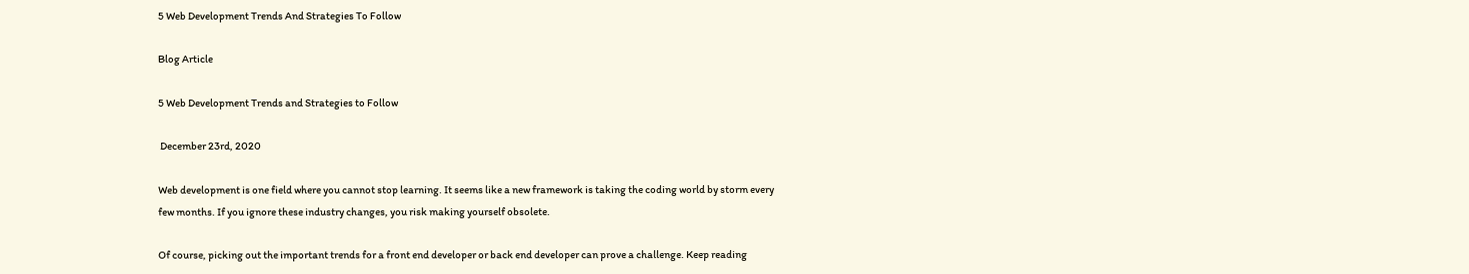5 Web Development Trends And Strategies To Follow

Blog Article

5 Web Development Trends and Strategies to Follow

 December 23rd, 2020

Web development is one field where you cannot stop learning. It seems like a new framework is taking the coding world by storm every few months. If you ignore these industry changes, you risk making yourself obsolete.

Of course, picking out the important trends for a front end developer or back end developer can prove a challenge. Keep reading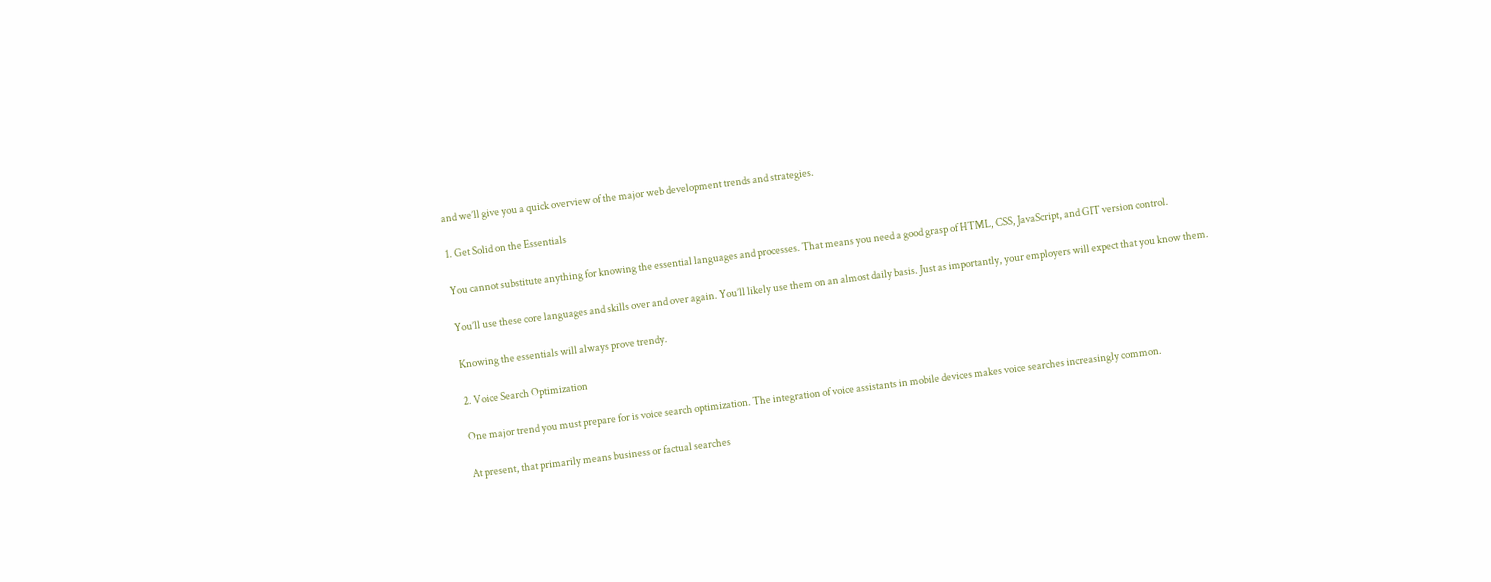and we’ll give you a quick overview of the major web development trends and strategies.

1. Get Solid on the Essentials

You cannot substitute anything for knowing the essential languages and processes. That means you need a good grasp of HTML, CSS, JavaScript, and GIT version control.

You’ll use these core languages and skills over and over again. You’ll likely use them on an almost daily basis. Just as importantly, your employers will expect that you know them.

Knowing the essentials will always prove trendy.

2. Voice Search Optimization

One major trend you must prepare for is voice search optimization. The integration of voice assistants in mobile devices makes voice searches increasingly common.

At present, that primarily means business or factual searches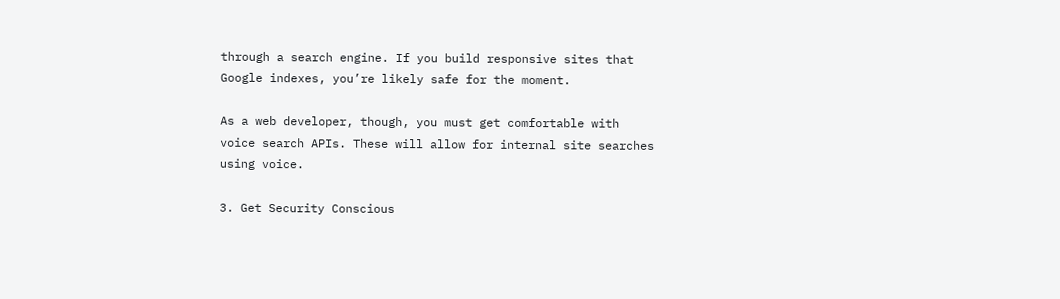through a search engine. If you build responsive sites that Google indexes, you’re likely safe for the moment.

As a web developer, though, you must get comfortable with voice search APIs. These will allow for internal site searches using voice.

3. Get Security Conscious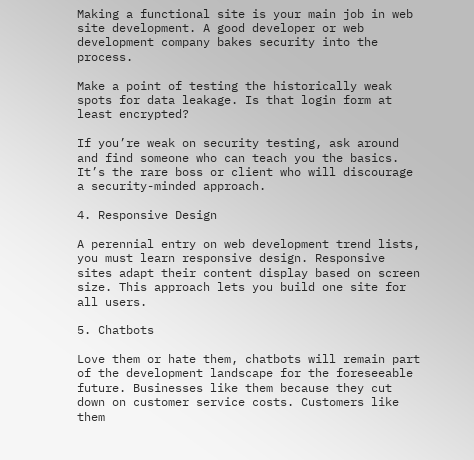Making a functional site is your main job in web site development. A good developer or web development company bakes security into the process.

Make a point of testing the historically weak spots for data leakage. Is that login form at least encrypted?

If you’re weak on security testing, ask around and find someone who can teach you the basics. It’s the rare boss or client who will discourage a security-minded approach.

4. Responsive Design

A perennial entry on web development trend lists, you must learn responsive design. Responsive sites adapt their content display based on screen size. This approach lets you build one site for all users.

5. Chatbots

Love them or hate them, chatbots will remain part of the development landscape for the foreseeable future. Businesses like them because they cut down on customer service costs. Customers like them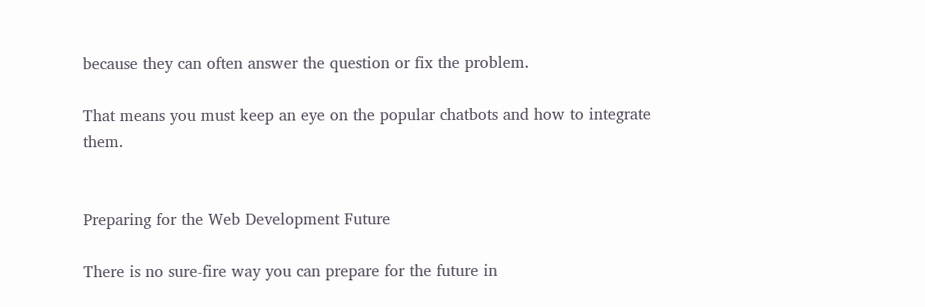because they can often answer the question or fix the problem.

That means you must keep an eye on the popular chatbots and how to integrate them.


Preparing for the Web Development Future

There is no sure-fire way you can prepare for the future in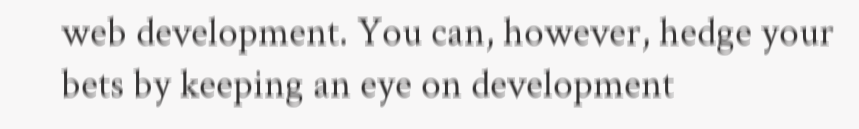web development. You can, however, hedge your bets by keeping an eye on development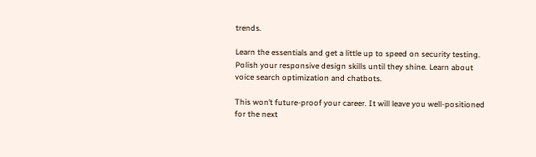trends.

Learn the essentials and get a little up to speed on security testing. Polish your responsive design skills until they shine. Learn about voice search optimization and chatbots.

This won’t future-proof your career. It will leave you well-positioned for the next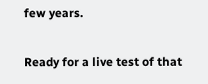few years.

Ready for a live test of that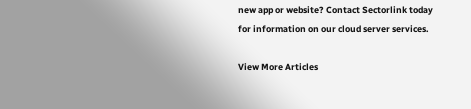new app or website? Contact Sectorlink today for information on our cloud server services.

View More Articles